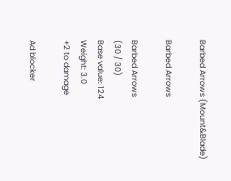Barbed Arrows (Mount&Blade)

Barbed Arrows

Barbed Arrows
(30 / 30)
Base value: 124
Weight: 3.0
+2 to damage

Ad blocker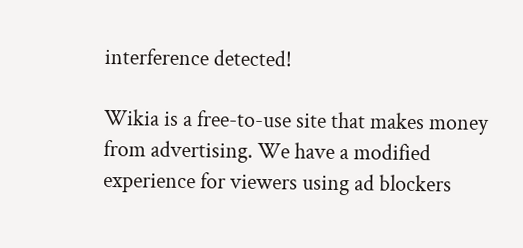interference detected!

Wikia is a free-to-use site that makes money from advertising. We have a modified experience for viewers using ad blockers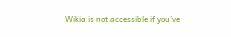Wikia is not accessible if you’ve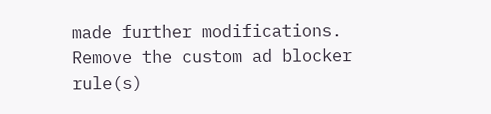made further modifications. Remove the custom ad blocker rule(s)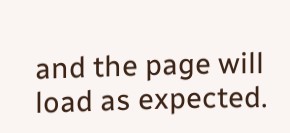and the page will load as expected.